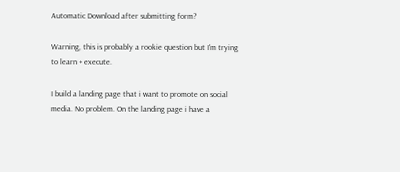Automatic Download after submitting form?

Warning, this is probably a rookie question but I'm trying to learn + execute.

I build a landing page that i want to promote on social media. No problem. On the landing page i have a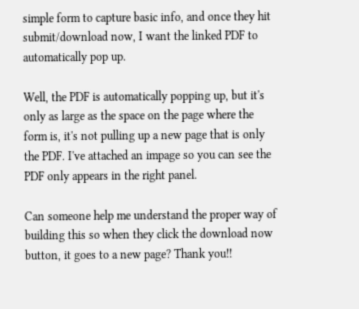simple form to capture basic info, and once they hit submit/download now, I want the linked PDF to automatically pop up.

Well, the PDF is automatically popping up, but it's only as large as the space on the page where the form is, it's not pulling up a new page that is only the PDF. I've attached an impage so you can see the PDF only appears in the right panel.

Can someone help me understand the proper way of building this so when they click the download now button, it goes to a new page? Thank you!!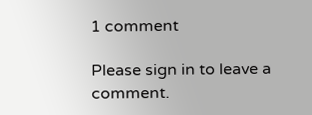1 comment

Please sign in to leave a comment.